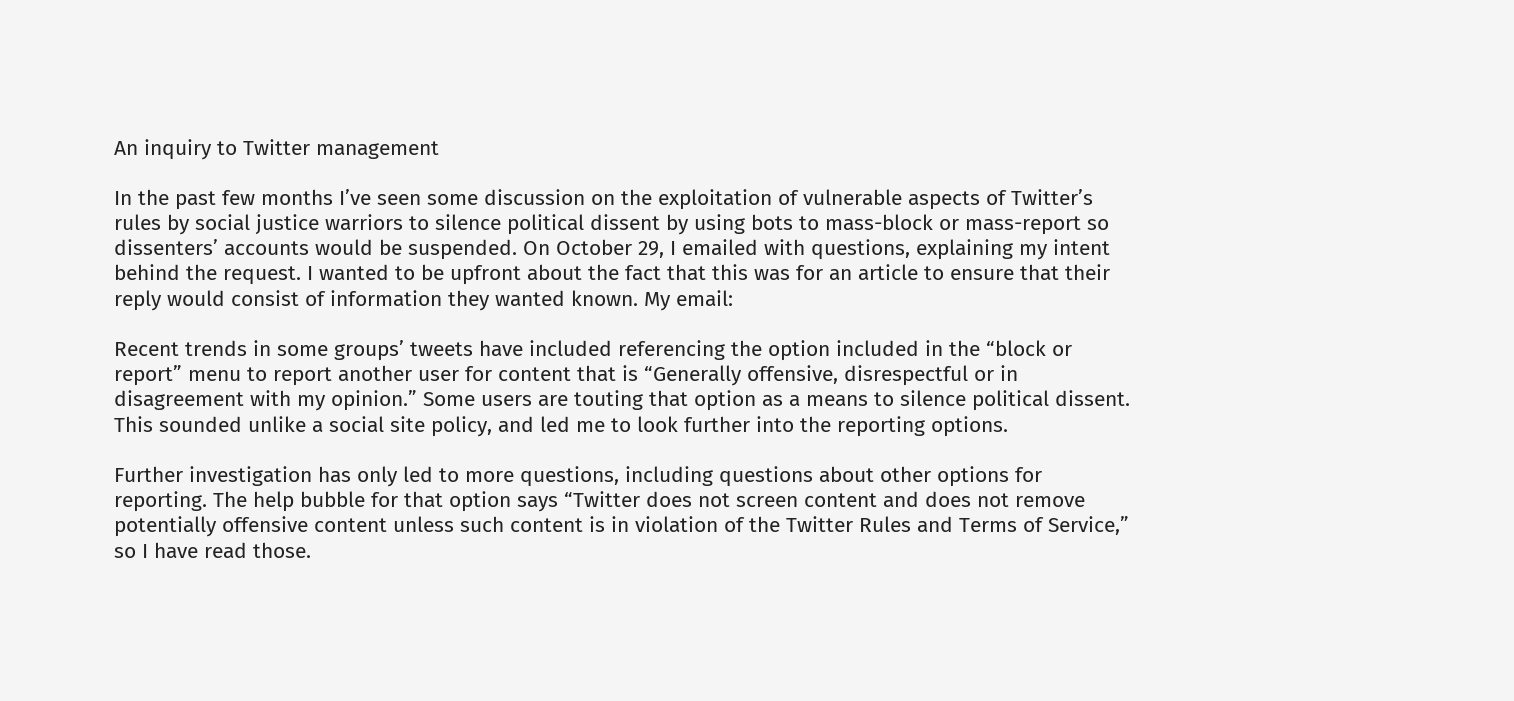An inquiry to Twitter management

In the past few months I’ve seen some discussion on the exploitation of vulnerable aspects of Twitter’s rules by social justice warriors to silence political dissent by using bots to mass-block or mass-report so dissenters’ accounts would be suspended. On October 29, I emailed with questions, explaining my intent behind the request. I wanted to be upfront about the fact that this was for an article to ensure that their reply would consist of information they wanted known. My email:

Recent trends in some groups’ tweets have included referencing the option included in the “block or report” menu to report another user for content that is “Generally offensive, disrespectful or in disagreement with my opinion.” Some users are touting that option as a means to silence political dissent. This sounded unlike a social site policy, and led me to look further into the reporting options.

Further investigation has only led to more questions, including questions about other options for reporting. The help bubble for that option says “Twitter does not screen content and does not remove potentially offensive content unless such content is in violation of the Twitter Rules and Terms of Service,” so I have read those.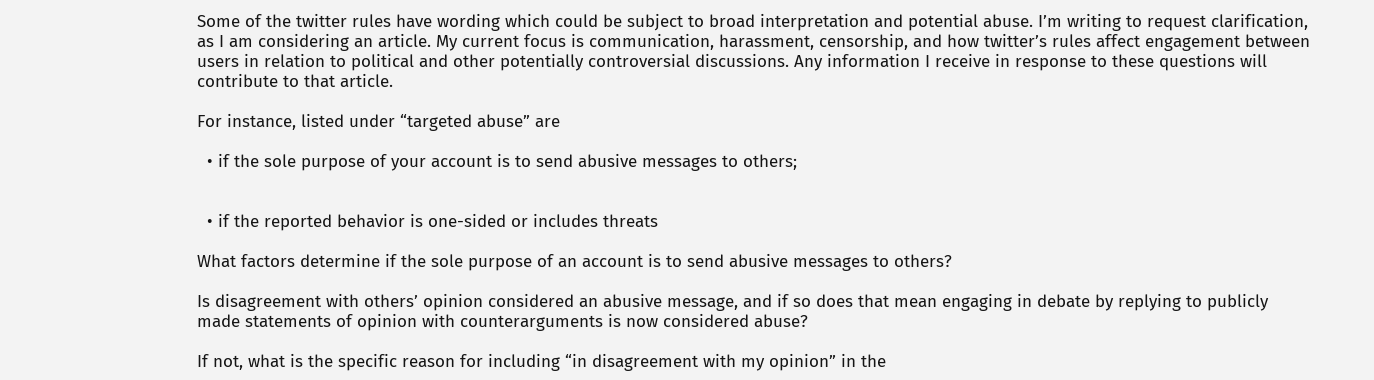Some of the twitter rules have wording which could be subject to broad interpretation and potential abuse. I’m writing to request clarification, as I am considering an article. My current focus is communication, harassment, censorship, and how twitter’s rules affect engagement between users in relation to political and other potentially controversial discussions. Any information I receive in response to these questions will contribute to that article.

For instance, listed under “targeted abuse” are

  • if the sole purpose of your account is to send abusive messages to others;


  • if the reported behavior is one-sided or includes threats

What factors determine if the sole purpose of an account is to send abusive messages to others?

Is disagreement with others’ opinion considered an abusive message, and if so does that mean engaging in debate by replying to publicly made statements of opinion with counterarguments is now considered abuse?

If not, what is the specific reason for including “in disagreement with my opinion” in the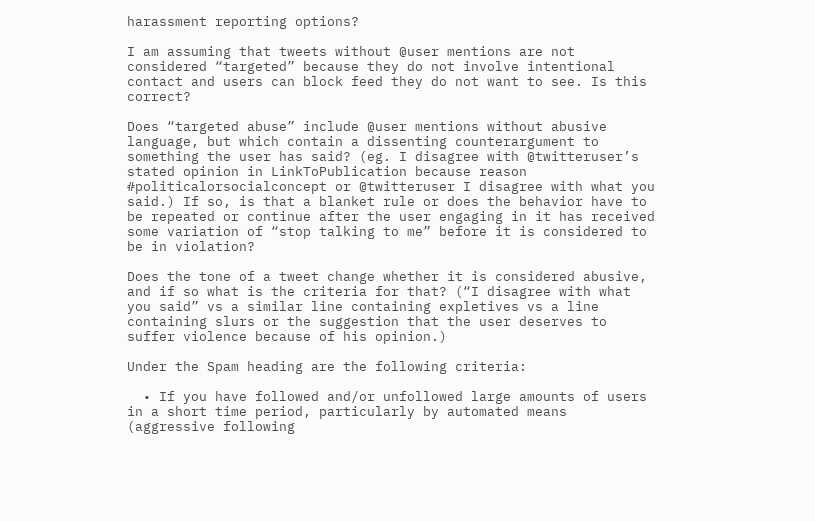harassment reporting options?

I am assuming that tweets without @user mentions are not considered “targeted” because they do not involve intentional contact and users can block feed they do not want to see. Is this correct?

Does “targeted abuse” include @user mentions without abusive language, but which contain a dissenting counterargument to something the user has said? (eg. I disagree with @twitteruser’s stated opinion in LinkToPublication because reason #politicalorsocialconcept or @twitteruser I disagree with what you said.) If so, is that a blanket rule or does the behavior have to be repeated or continue after the user engaging in it has received some variation of “stop talking to me” before it is considered to be in violation?

Does the tone of a tweet change whether it is considered abusive, and if so what is the criteria for that? (“I disagree with what you said” vs a similar line containing expletives vs a line containing slurs or the suggestion that the user deserves to suffer violence because of his opinion.)

Under the Spam heading are the following criteria:

  • If you have followed and/or unfollowed large amounts of users in a short time period, particularly by automated means (aggressive following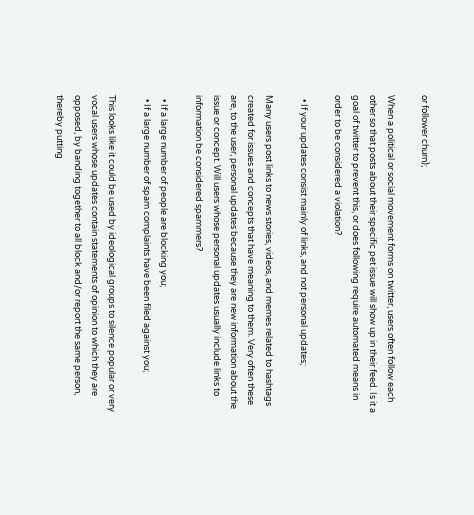or follower churn);

When a political or social movement forms on twitter, users often follow each other so that posts about their specific pet issue will show up in their feed. Is it a goal of twitter to prevent this, or does following require automated means in order to be considered a violation?

  • If your updates consist mainly of links, and not personal updates;

Many users post links to news stories, videos, and memes related to hashtags created for issues and concepts that have meaning to them. Very often these are, to the user, personal updates because they are new information about the issue or concept. Will users whose personal updates usually include links to information be considered spammers?

  • If a large number of people are blocking you;
  • If a large number of spam complaints have been filed against you;

This looks like it could be used by ideological groups to silence popular or very vocal users whose updates contain statements of opinion to which they are opposed, by banding together to all block and/or report the same person, thereby putting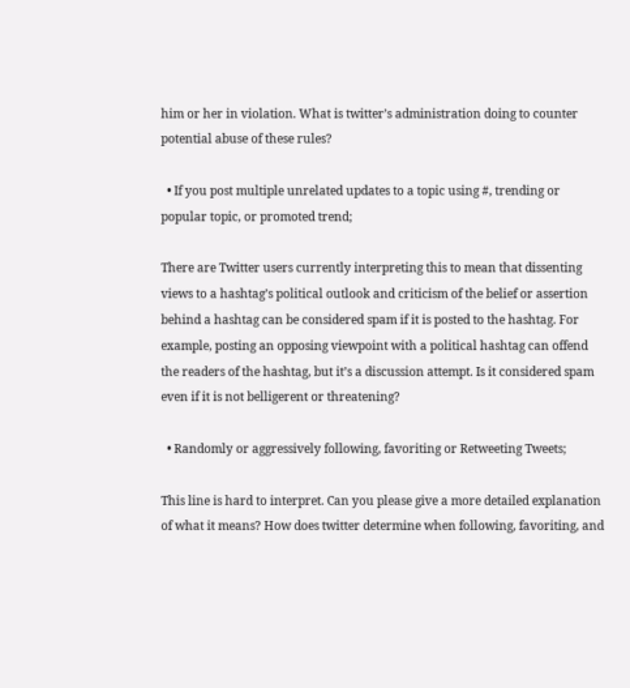him or her in violation. What is twitter’s administration doing to counter potential abuse of these rules?

  • If you post multiple unrelated updates to a topic using #, trending or popular topic, or promoted trend;

There are Twitter users currently interpreting this to mean that dissenting views to a hashtag’s political outlook and criticism of the belief or assertion behind a hashtag can be considered spam if it is posted to the hashtag. For example, posting an opposing viewpoint with a political hashtag can offend the readers of the hashtag, but it’s a discussion attempt. Is it considered spam even if it is not belligerent or threatening?

  • Randomly or aggressively following, favoriting or Retweeting Tweets;

This line is hard to interpret. Can you please give a more detailed explanation of what it means? How does twitter determine when following, favoriting, and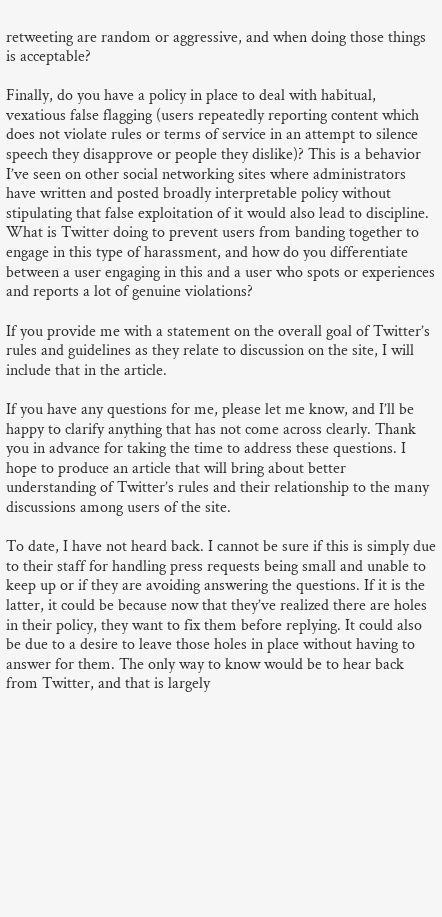retweeting are random or aggressive, and when doing those things is acceptable?

Finally, do you have a policy in place to deal with habitual, vexatious false flagging (users repeatedly reporting content which does not violate rules or terms of service in an attempt to silence speech they disapprove or people they dislike)? This is a behavior I’ve seen on other social networking sites where administrators have written and posted broadly interpretable policy without stipulating that false exploitation of it would also lead to discipline. What is Twitter doing to prevent users from banding together to engage in this type of harassment, and how do you differentiate between a user engaging in this and a user who spots or experiences and reports a lot of genuine violations?

If you provide me with a statement on the overall goal of Twitter’s rules and guidelines as they relate to discussion on the site, I will include that in the article.

If you have any questions for me, please let me know, and I’ll be happy to clarify anything that has not come across clearly. Thank you in advance for taking the time to address these questions. I hope to produce an article that will bring about better understanding of Twitter’s rules and their relationship to the many discussions among users of the site.

To date, I have not heard back. I cannot be sure if this is simply due to their staff for handling press requests being small and unable to keep up or if they are avoiding answering the questions. If it is the latter, it could be because now that they’ve realized there are holes in their policy, they want to fix them before replying. It could also be due to a desire to leave those holes in place without having to answer for them. The only way to know would be to hear back from Twitter, and that is largely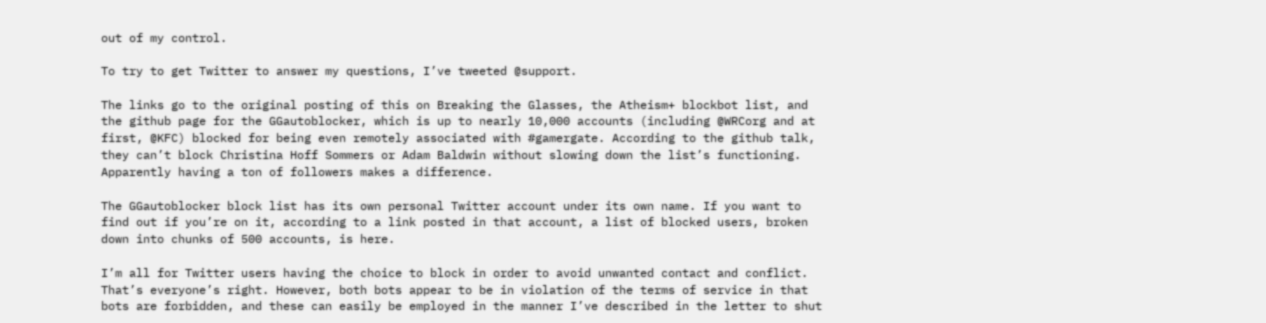out of my control.

To try to get Twitter to answer my questions, I’ve tweeted @support.

The links go to the original posting of this on Breaking the Glasses, the Atheism+ blockbot list, and the github page for the GGautoblocker, which is up to nearly 10,000 accounts (including @WRCorg and at first, @KFC) blocked for being even remotely associated with #gamergate. According to the github talk, they can’t block Christina Hoff Sommers or Adam Baldwin without slowing down the list’s functioning. Apparently having a ton of followers makes a difference.

The GGautoblocker block list has its own personal Twitter account under its own name. If you want to find out if you’re on it, according to a link posted in that account, a list of blocked users, broken down into chunks of 500 accounts, is here.

I’m all for Twitter users having the choice to block in order to avoid unwanted contact and conflict. That’s everyone’s right. However, both bots appear to be in violation of the terms of service in that bots are forbidden, and these can easily be employed in the manner I’ve described in the letter to shut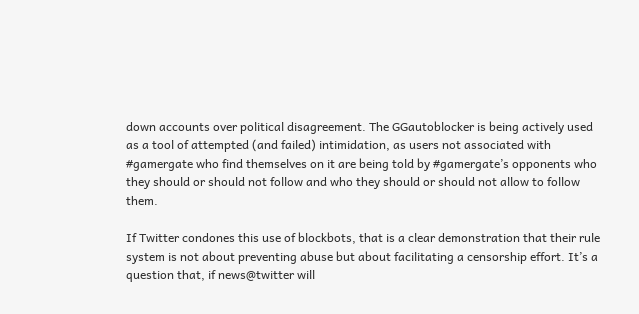down accounts over political disagreement. The GGautoblocker is being actively used as a tool of attempted (and failed) intimidation, as users not associated with #gamergate who find themselves on it are being told by #gamergate’s opponents who they should or should not follow and who they should or should not allow to follow them.

If Twitter condones this use of blockbots, that is a clear demonstration that their rule system is not about preventing abuse but about facilitating a censorship effort. It’s a question that, if news@twitter will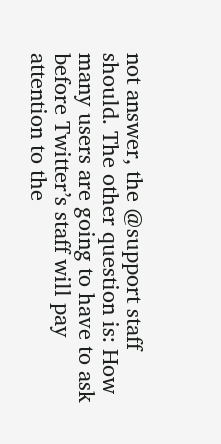not answer, the @support staff should. The other question is: How many users are going to have to ask before Twitter’s staff will pay attention to the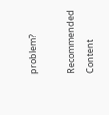problem?

Recommended Content